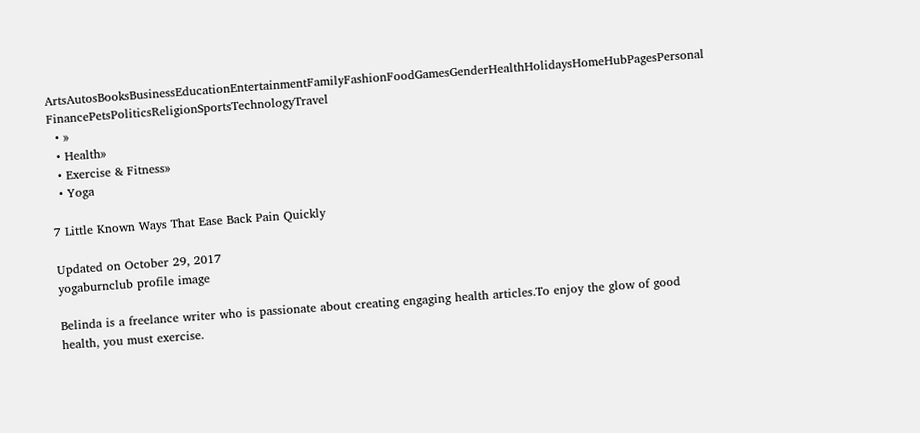ArtsAutosBooksBusinessEducationEntertainmentFamilyFashionFoodGamesGenderHealthHolidaysHomeHubPagesPersonal FinancePetsPoliticsReligionSportsTechnologyTravel
  • »
  • Health»
  • Exercise & Fitness»
  • Yoga

7 Little Known Ways That Ease Back Pain Quickly

Updated on October 29, 2017
yogaburnclub profile image

Belinda is a freelance writer who is passionate about creating engaging health articles.To enjoy the glow of good health, you must exercise.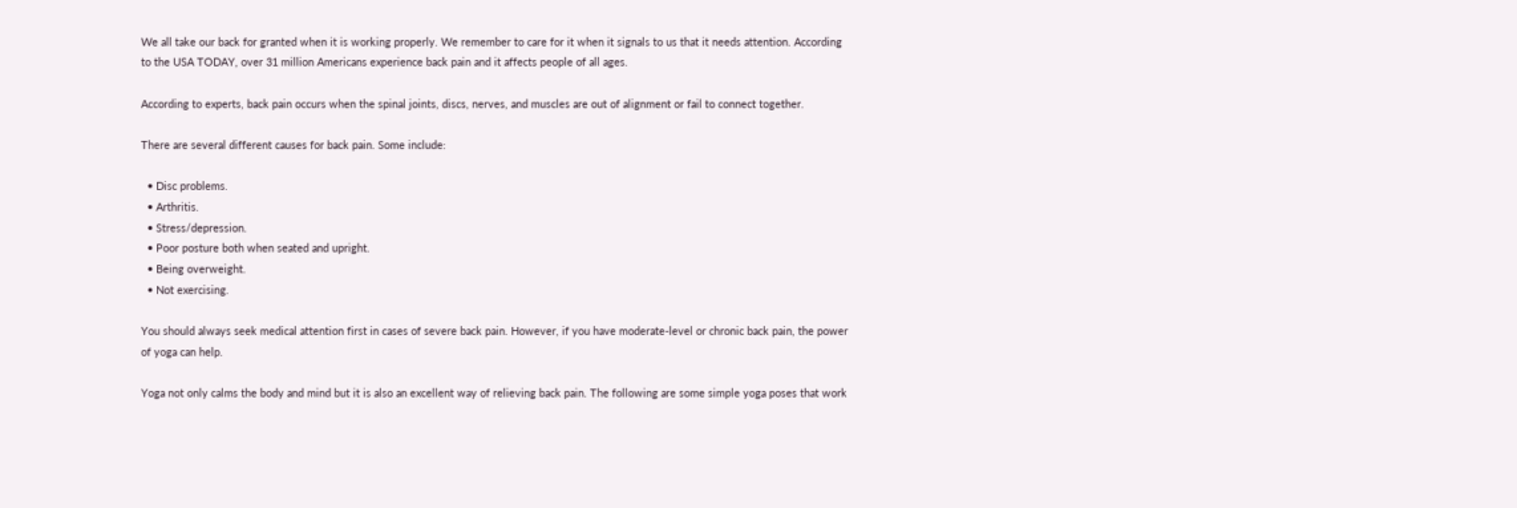We all take our back for granted when it is working properly. We remember to care for it when it signals to us that it needs attention. According to the USA TODAY, over 31 million Americans experience back pain and it affects people of all ages.

According to experts, back pain occurs when the spinal joints, discs, nerves, and muscles are out of alignment or fail to connect together.

There are several different causes for back pain. Some include:

  • Disc problems.
  • Arthritis.
  • Stress/depression.
  • Poor posture both when seated and upright.
  • Being overweight.
  • Not exercising.

You should always seek medical attention first in cases of severe back pain. However, if you have moderate-level or chronic back pain, the power of yoga can help.

Yoga not only calms the body and mind but it is also an excellent way of relieving back pain. The following are some simple yoga poses that work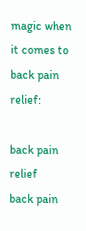magic when it comes to back pain relief:

back pain relief
back pain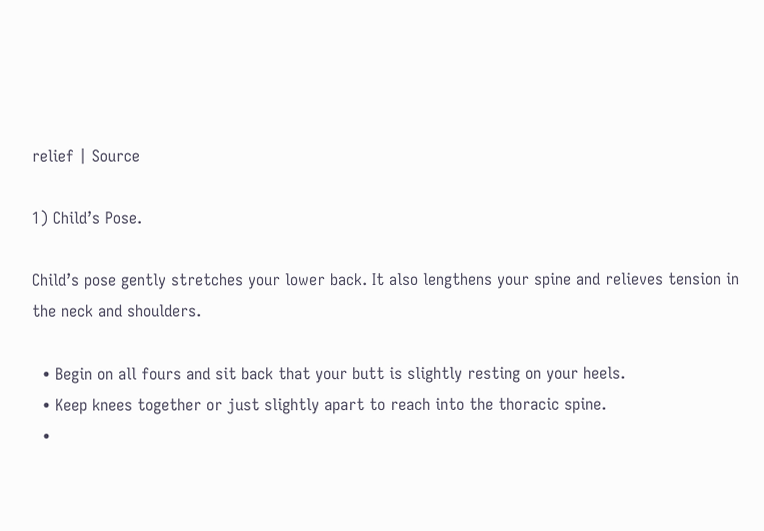relief | Source

1) Child’s Pose.

Child’s pose gently stretches your lower back. It also lengthens your spine and relieves tension in the neck and shoulders.

  • Begin on all fours and sit back that your butt is slightly resting on your heels.
  • Keep knees together or just slightly apart to reach into the thoracic spine.
  •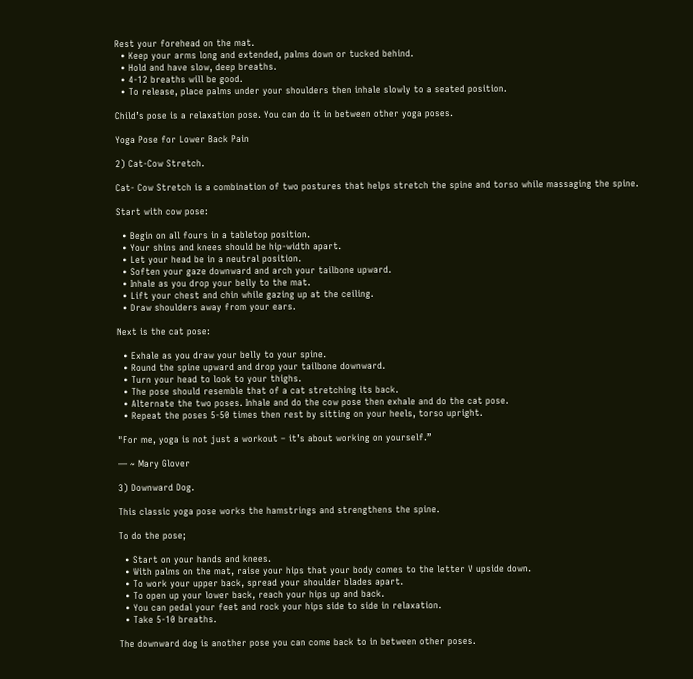Rest your forehead on the mat.
  • Keep your arms long and extended, palms down or tucked behind.
  • Hold and have slow, deep breaths.
  • 4-12 breaths will be good.
  • To release, place palms under your shoulders then inhale slowly to a seated position.

Child’s pose is a relaxation pose. You can do it in between other yoga poses.

Yoga Pose for Lower Back Pain

2) Cat-Cow Stretch.

Cat- Cow Stretch is a combination of two postures that helps stretch the spine and torso while massaging the spine.

Start with cow pose:

  • Begin on all fours in a tabletop position.
  • Your shins and knees should be hip-width apart.
  • Let your head be in a neutral position.
  • Soften your gaze downward and arch your tailbone upward.
  • Inhale as you drop your belly to the mat.
  • Lift your chest and chin while gazing up at the ceiling.
  • Draw shoulders away from your ears.

Next is the cat pose:

  • Exhale as you draw your belly to your spine.
  • Round the spine upward and drop your tailbone downward.
  • Turn your head to look to your thighs.
  • The pose should resemble that of a cat stretching its back.
  • Alternate the two poses. Inhale and do the cow pose then exhale and do the cat pose.
  • Repeat the poses 5-50 times then rest by sitting on your heels, torso upright.

"For me, yoga is not just a workout – it’s about working on yourself.”

— ~ Mary Glover

3) Downward Dog.

This classic yoga pose works the hamstrings and strengthens the spine.

To do the pose;

  • Start on your hands and knees.
  • With palms on the mat, raise your hips that your body comes to the letter V upside down.
  • To work your upper back, spread your shoulder blades apart.
  • To open up your lower back, reach your hips up and back.
  • You can pedal your feet and rock your hips side to side in relaxation.
  • Take 5-10 breaths.

The downward dog is another pose you can come back to in between other poses.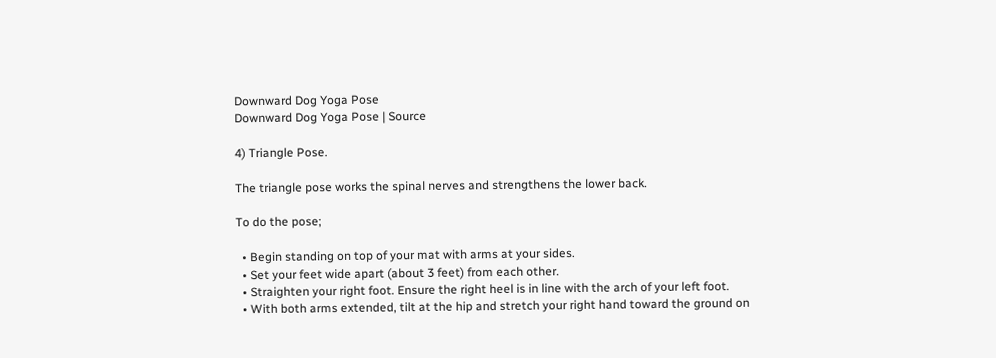Downward Dog Yoga Pose
Downward Dog Yoga Pose | Source

4) Triangle Pose.

The triangle pose works the spinal nerves and strengthens the lower back.

To do the pose;

  • Begin standing on top of your mat with arms at your sides.
  • Set your feet wide apart (about 3 feet) from each other.
  • Straighten your right foot. Ensure the right heel is in line with the arch of your left foot.
  • With both arms extended, tilt at the hip and stretch your right hand toward the ground on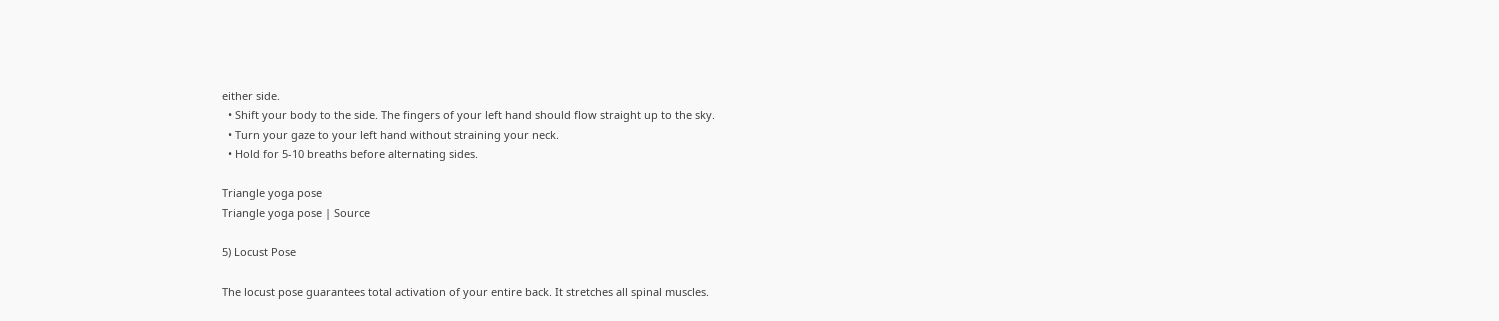either side.
  • Shift your body to the side. The fingers of your left hand should flow straight up to the sky.
  • Turn your gaze to your left hand without straining your neck.
  • Hold for 5-10 breaths before alternating sides.

Triangle yoga pose
Triangle yoga pose | Source

5) Locust Pose

The locust pose guarantees total activation of your entire back. It stretches all spinal muscles.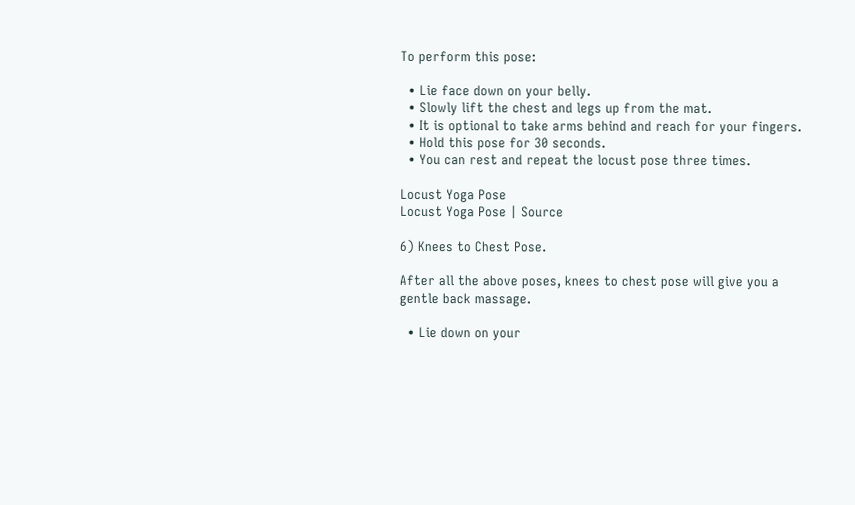To perform this pose:

  • Lie face down on your belly.
  • Slowly lift the chest and legs up from the mat.
  • It is optional to take arms behind and reach for your fingers.
  • Hold this pose for 30 seconds.
  • You can rest and repeat the locust pose three times.

Locust Yoga Pose
Locust Yoga Pose | Source

6) Knees to Chest Pose.

After all the above poses, knees to chest pose will give you a gentle back massage.

  • Lie down on your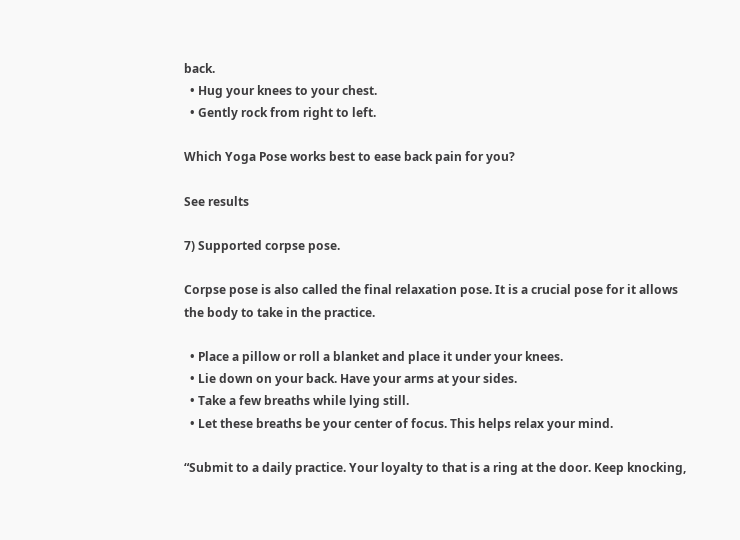back.
  • Hug your knees to your chest.
  • Gently rock from right to left.

Which Yoga Pose works best to ease back pain for you?

See results

7) Supported corpse pose.

Corpse pose is also called the final relaxation pose. It is a crucial pose for it allows the body to take in the practice.

  • Place a pillow or roll a blanket and place it under your knees.
  • Lie down on your back. Have your arms at your sides.
  • Take a few breaths while lying still.
  • Let these breaths be your center of focus. This helps relax your mind.

“Submit to a daily practice. Your loyalty to that is a ring at the door. Keep knocking,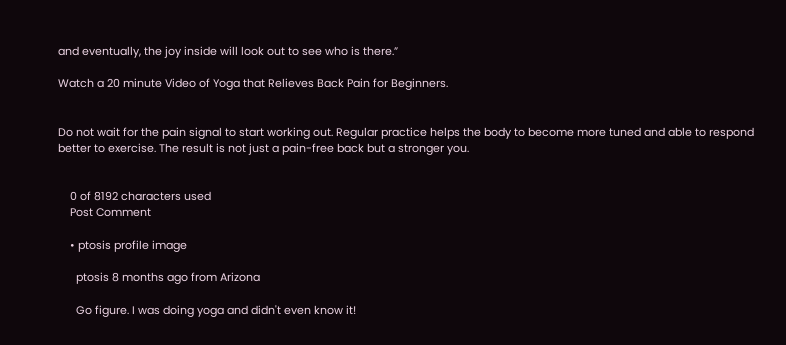and eventually, the joy inside will look out to see who is there.”

Watch a 20 minute Video of Yoga that Relieves Back Pain for Beginners.


Do not wait for the pain signal to start working out. Regular practice helps the body to become more tuned and able to respond better to exercise. The result is not just a pain-free back but a stronger you.


    0 of 8192 characters used
    Post Comment

    • ptosis profile image

      ptosis 8 months ago from Arizona

      Go figure. I was doing yoga and didn't even know it!